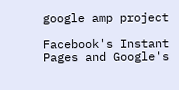google amp project

Facebook's Instant Pages and Google's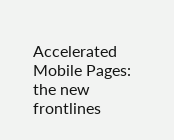Accelerated Mobile Pages: the new frontlines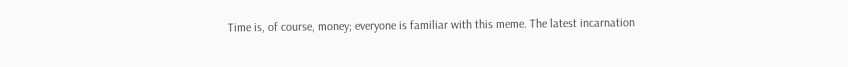Time is, of course, money; everyone is familiar with this meme. The latest incarnation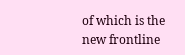of which is the new frontline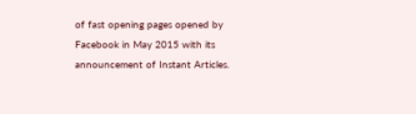of fast opening pages opened by Facebook in May 2015 with its announcement of Instant Articles.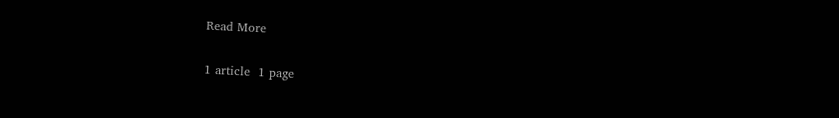Read More

1 article  1 page